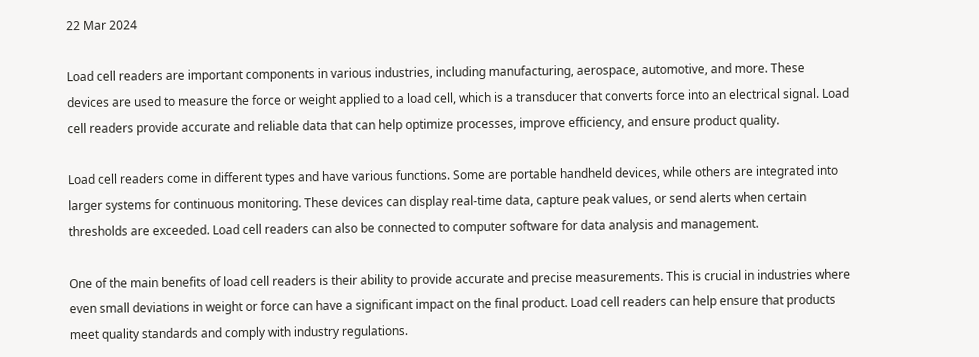22 Mar 2024

Load cell readers are important components in various industries, including manufacturing, aerospace, automotive, and more. These devices are used to measure the force or weight applied to a load cell, which is a transducer that converts force into an electrical signal. Load cell readers provide accurate and reliable data that can help optimize processes, improve efficiency, and ensure product quality.

Load cell readers come in different types and have various functions. Some are portable handheld devices, while others are integrated into larger systems for continuous monitoring. These devices can display real-time data, capture peak values, or send alerts when certain thresholds are exceeded. Load cell readers can also be connected to computer software for data analysis and management.

One of the main benefits of load cell readers is their ability to provide accurate and precise measurements. This is crucial in industries where even small deviations in weight or force can have a significant impact on the final product. Load cell readers can help ensure that products meet quality standards and comply with industry regulations.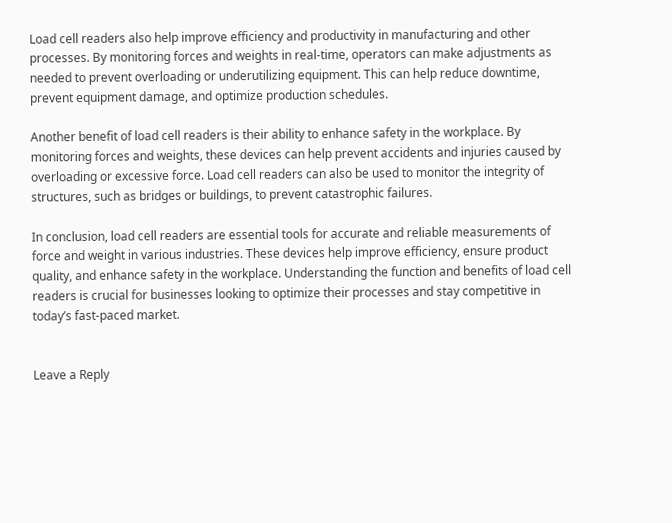Load cell readers also help improve efficiency and productivity in manufacturing and other processes. By monitoring forces and weights in real-time, operators can make adjustments as needed to prevent overloading or underutilizing equipment. This can help reduce downtime, prevent equipment damage, and optimize production schedules.

Another benefit of load cell readers is their ability to enhance safety in the workplace. By monitoring forces and weights, these devices can help prevent accidents and injuries caused by overloading or excessive force. Load cell readers can also be used to monitor the integrity of structures, such as bridges or buildings, to prevent catastrophic failures.

In conclusion, load cell readers are essential tools for accurate and reliable measurements of force and weight in various industries. These devices help improve efficiency, ensure product quality, and enhance safety in the workplace. Understanding the function and benefits of load cell readers is crucial for businesses looking to optimize their processes and stay competitive in today’s fast-paced market.


Leave a Reply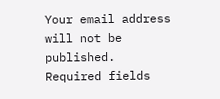Your email address will not be published. Required fields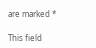are marked *

This field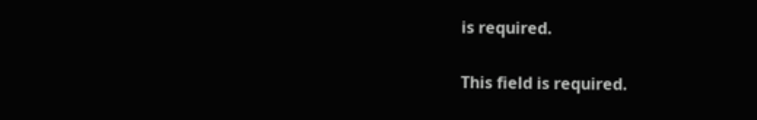is required.

This field is required.